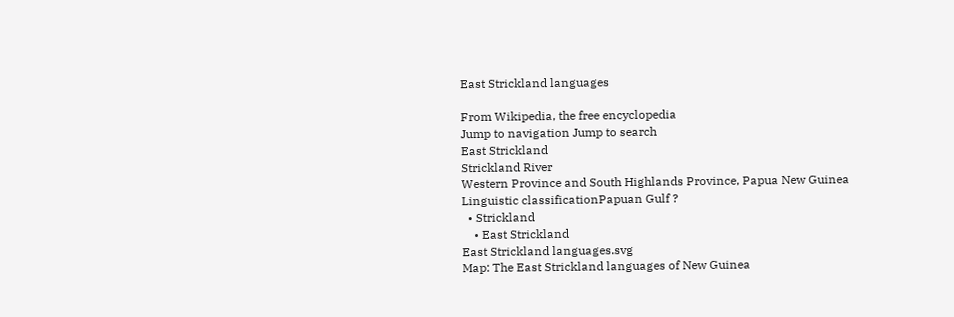East Strickland languages

From Wikipedia, the free encyclopedia
Jump to navigation Jump to search
East Strickland
Strickland River
Western Province and South Highlands Province, Papua New Guinea
Linguistic classificationPapuan Gulf ?
  • Strickland
    • East Strickland
East Strickland languages.svg
Map: The East Strickland languages of New Guinea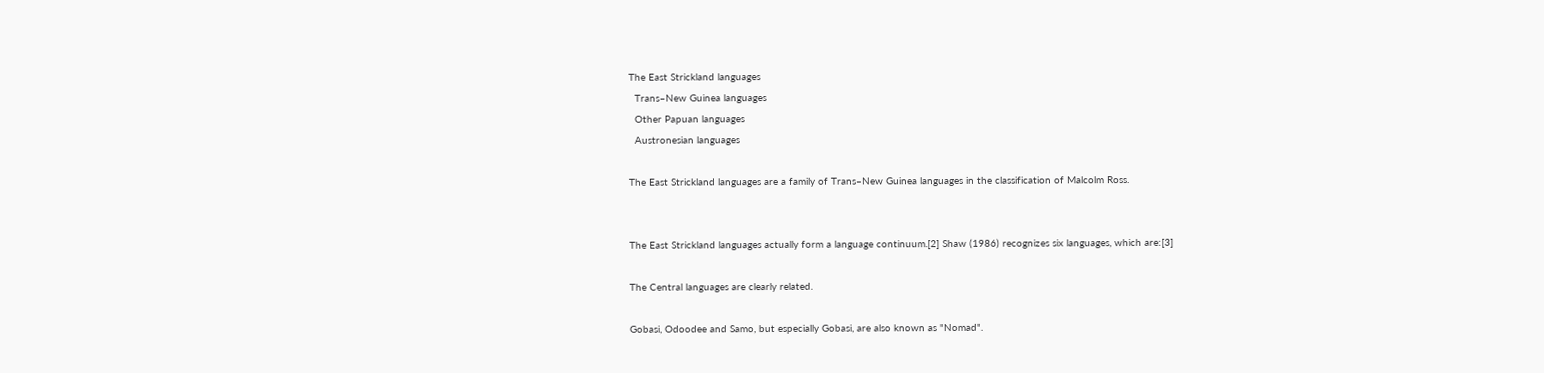The East Strickland languages
  Trans–New Guinea languages
  Other Papuan languages
  Austronesian languages

The East Strickland languages are a family of Trans–New Guinea languages in the classification of Malcolm Ross.


The East Strickland languages actually form a language continuum.[2] Shaw (1986) recognizes six languages, which are:[3]

The Central languages are clearly related.

Gobasi, Odoodee and Samo, but especially Gobasi, are also known as "Nomad".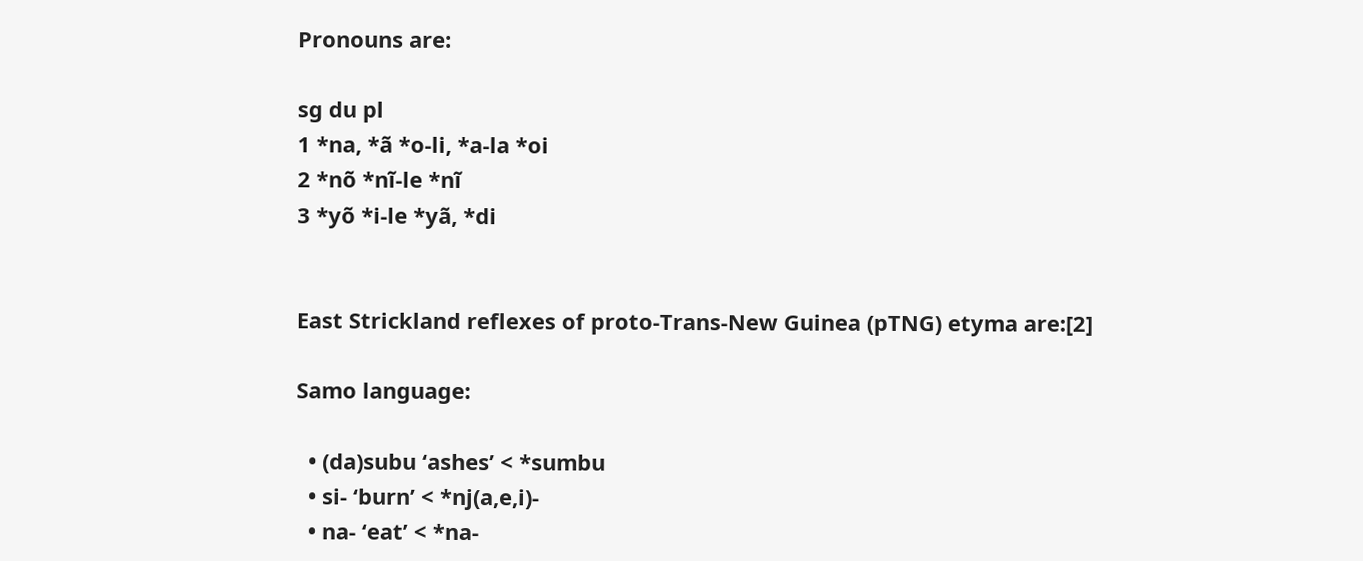Pronouns are:

sg du pl
1 *na, *ã *o-li, *a-la *oi
2 *nõ *nĩ-le *nĩ
3 *yõ *i-le *yã, *di


East Strickland reflexes of proto-Trans-New Guinea (pTNG) etyma are:[2]

Samo language:

  • (da)subu ‘ashes’ < *sumbu
  • si- ‘burn’ < *nj(a,e,i)-
  • na- ‘eat’ < *na-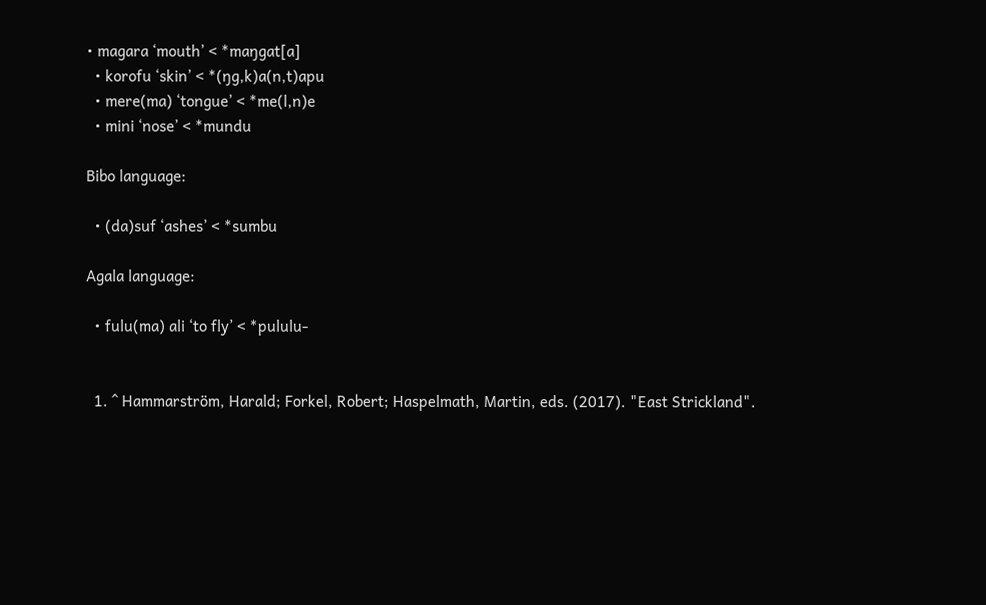• magara ‘mouth’ < *maŋgat[a]
  • korofu ‘skin’ < *(ŋg,k)a(n,t)apu
  • mere(ma) ‘tongue’ < *me(l,n)e
  • mini ‘nose’ < *mundu

Bibo language:

  • (da)suf ‘ashes’ < *sumbu

Agala language:

  • fulu(ma) ali ‘to fly’ < *pululu-


  1. ^ Hammarström, Harald; Forkel, Robert; Haspelmath, Martin, eds. (2017). "East Strickland".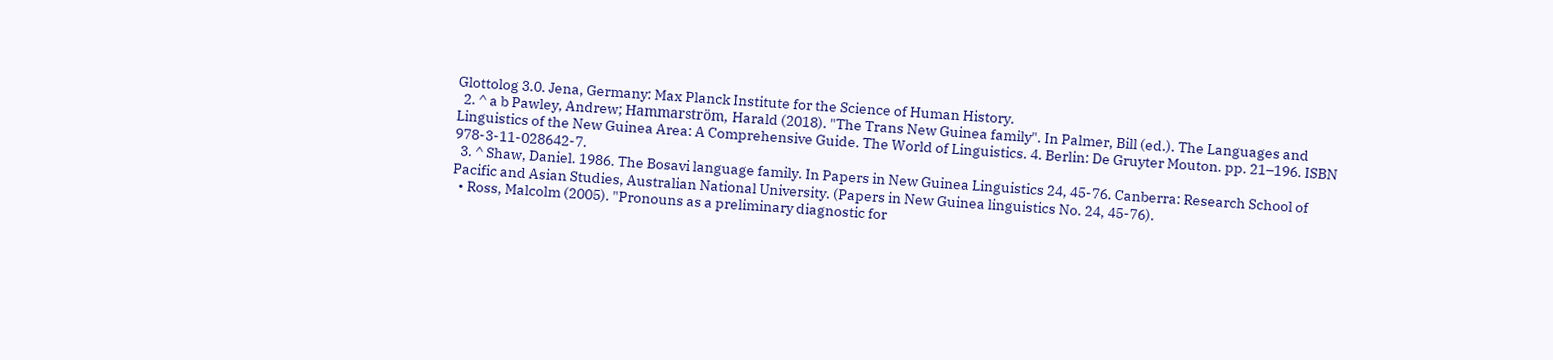Glottolog 3.0. Jena, Germany: Max Planck Institute for the Science of Human History.
  2. ^ a b Pawley, Andrew; Hammarström, Harald (2018). "The Trans New Guinea family". In Palmer, Bill (ed.). The Languages and Linguistics of the New Guinea Area: A Comprehensive Guide. The World of Linguistics. 4. Berlin: De Gruyter Mouton. pp. 21–196. ISBN 978-3-11-028642-7.
  3. ^ Shaw, Daniel. 1986. The Bosavi language family. In Papers in New Guinea Linguistics 24, 45-76. Canberra: Research School of Pacific and Asian Studies, Australian National University. (Papers in New Guinea linguistics No. 24, 45-76).
  • Ross, Malcolm (2005). "Pronouns as a preliminary diagnostic for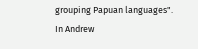grouping Papuan languages". In Andrew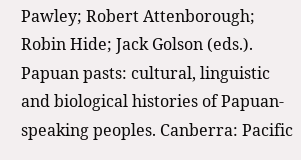Pawley; Robert Attenborough; Robin Hide; Jack Golson (eds.). Papuan pasts: cultural, linguistic and biological histories of Papuan-speaking peoples. Canberra: Pacific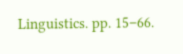Linguistics. pp. 15–66.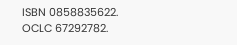ISBN 0858835622. OCLC 67292782.